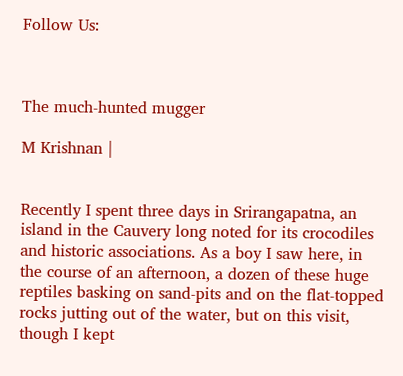Follow Us:



The much-hunted mugger

M Krishnan |


Recently I spent three days in Srirangapatna, an island in the Cauvery long noted for its crocodiles and historic associations. As a boy I saw here, in the course of an afternoon, a dozen of these huge reptiles basking on sand-pits and on the flat-topped rocks jutting out of the water, but on this visit, though I kept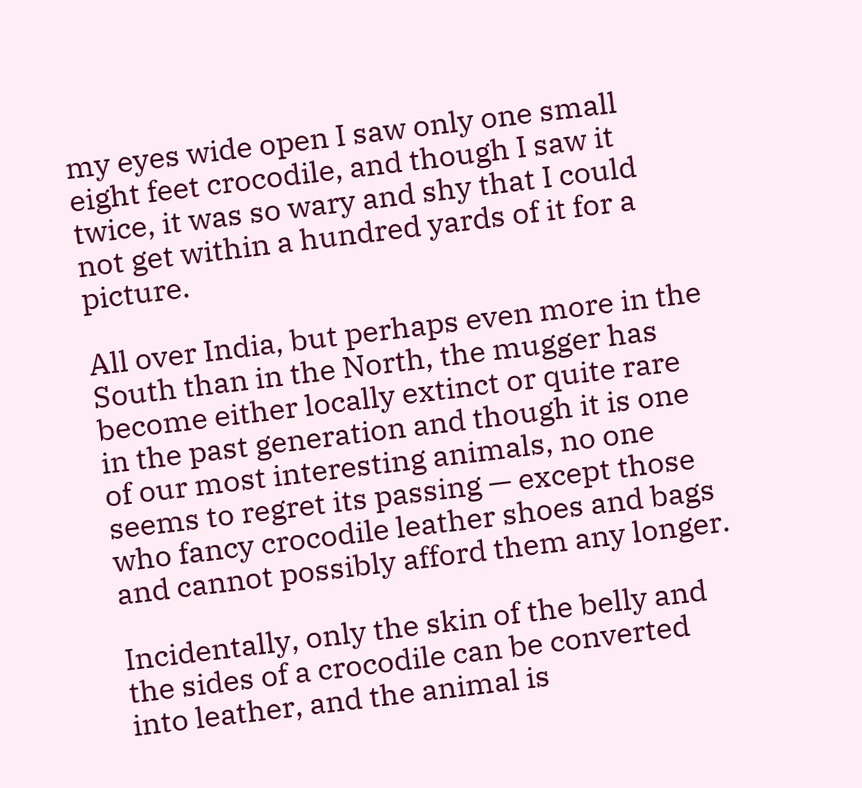my eyes wide open I saw only one small eight feet crocodile, and though I saw it twice, it was so wary and shy that I could not get within a hundred yards of it for a picture.

All over India, but perhaps even more in the South than in the North, the mugger has become either locally extinct or quite rare in the past generation and though it is one of our most interesting animals, no one seems to regret its passing — except those who fancy crocodile leather shoes and bags and cannot possibly afford them any longer.

Incidentally, only the skin of the belly and the sides of a crocodile can be converted into leather, and the animal is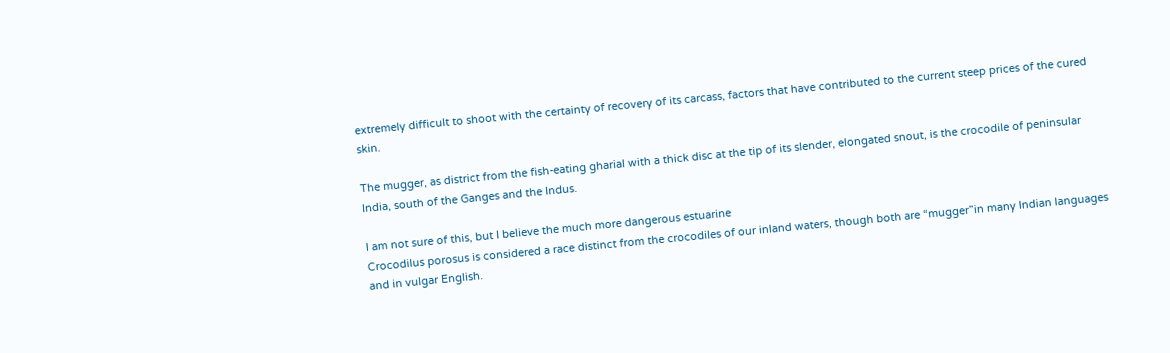extremely difficult to shoot with the certainty of recovery of its carcass, factors that have contributed to the current steep prices of the cured skin.

The mugger, as district from the fish-eating gharial with a thick disc at the tip of its slender, elongated snout, is the crocodile of peninsular India, south of the Ganges and the Indus.

I am not sure of this, but I believe the much more dangerous estuarine
Crocodilus porosus is considered a race distinct from the crocodiles of our inland waters, though both are “mugger”in many Indian languages and in vulgar English.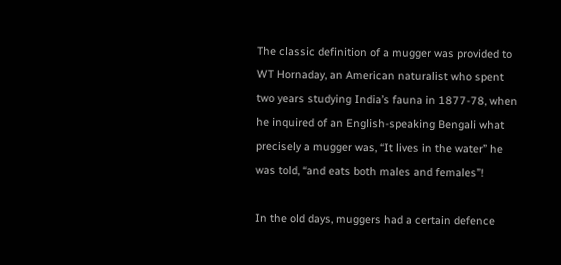The classic definition of a mugger was provided to WT Hornaday, an American naturalist who spent two years studying India’s fauna in 1877-78, when he inquired of an English-speaking Bengali what precisely a mugger was, “It lives in the water” he was told, “and eats both males and females”!

In the old days, muggers had a certain defence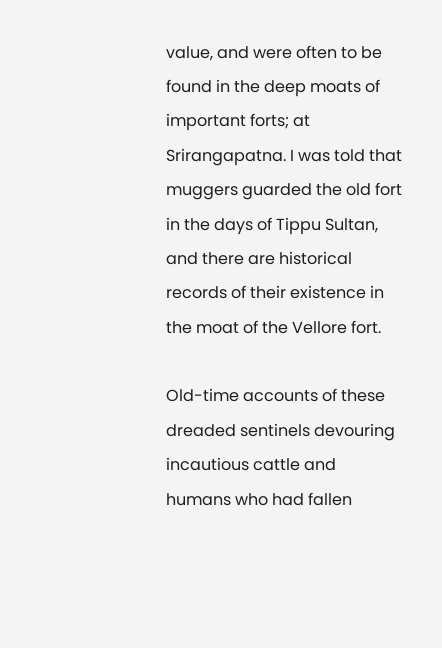value, and were often to be found in the deep moats of important forts; at Srirangapatna. I was told that muggers guarded the old fort in the days of Tippu Sultan, and there are historical records of their existence in the moat of the Vellore fort.

Old-time accounts of these dreaded sentinels devouring incautious cattle and humans who had fallen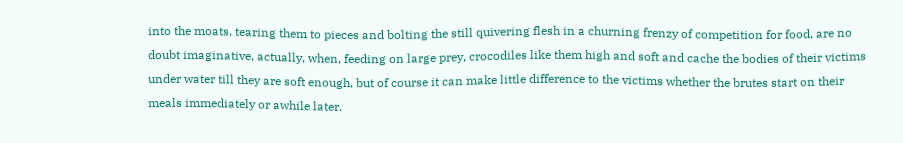into the moats, tearing them to pieces and bolting the still quivering flesh in a churning frenzy of competition for food, are no doubt imaginative, actually, when, feeding on large prey, crocodiles like them high and soft and cache the bodies of their victims under water till they are soft enough, but of course it can make little difference to the victims whether the brutes start on their meals immediately or awhile later.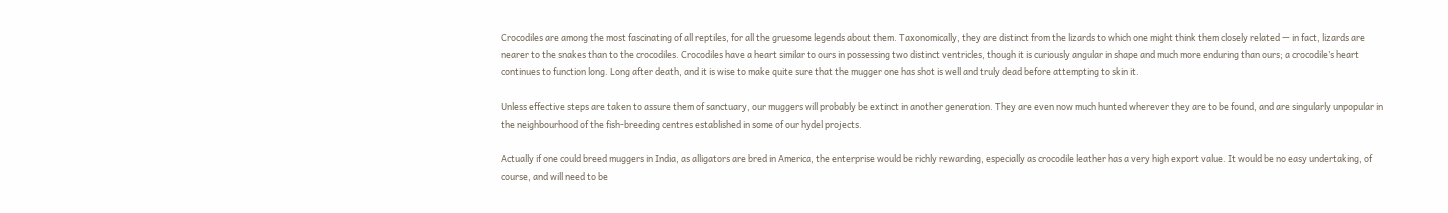Crocodiles are among the most fascinating of all reptiles, for all the gruesome legends about them. Taxonomically, they are distinct from the lizards to which one might think them closely related — in fact, lizards are nearer to the snakes than to the crocodiles. Crocodiles have a heart similar to ours in possessing two distinct ventricles, though it is curiously angular in shape and much more enduring than ours; a crocodile’s heart continues to function long. Long after death, and it is wise to make quite sure that the mugger one has shot is well and truly dead before attempting to skin it.

Unless effective steps are taken to assure them of sanctuary, our muggers will probably be extinct in another generation. They are even now much hunted wherever they are to be found, and are singularly unpopular in the neighbourhood of the fish-breeding centres established in some of our hydel projects.

Actually if one could breed muggers in India, as alligators are bred in America, the enterprise would be richly rewarding, especially as crocodile leather has a very high export value. It would be no easy undertaking, of course, and will need to be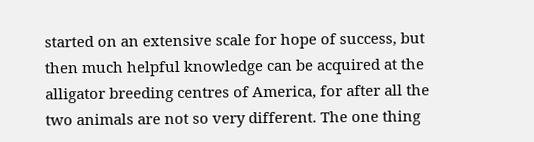started on an extensive scale for hope of success, but then much helpful knowledge can be acquired at the alligator breeding centres of America, for after all the two animals are not so very different. The one thing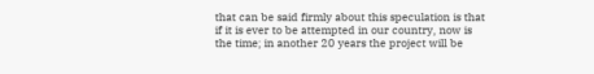that can be said firmly about this speculation is that if it is ever to be attempted in our country, now is the time; in another 20 years the project will be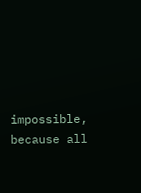impossible, because all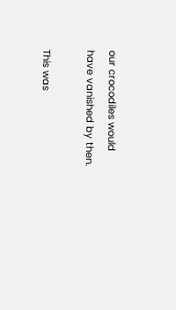our crocodiles would have vanished by then.

This was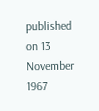published on 13 November 1967